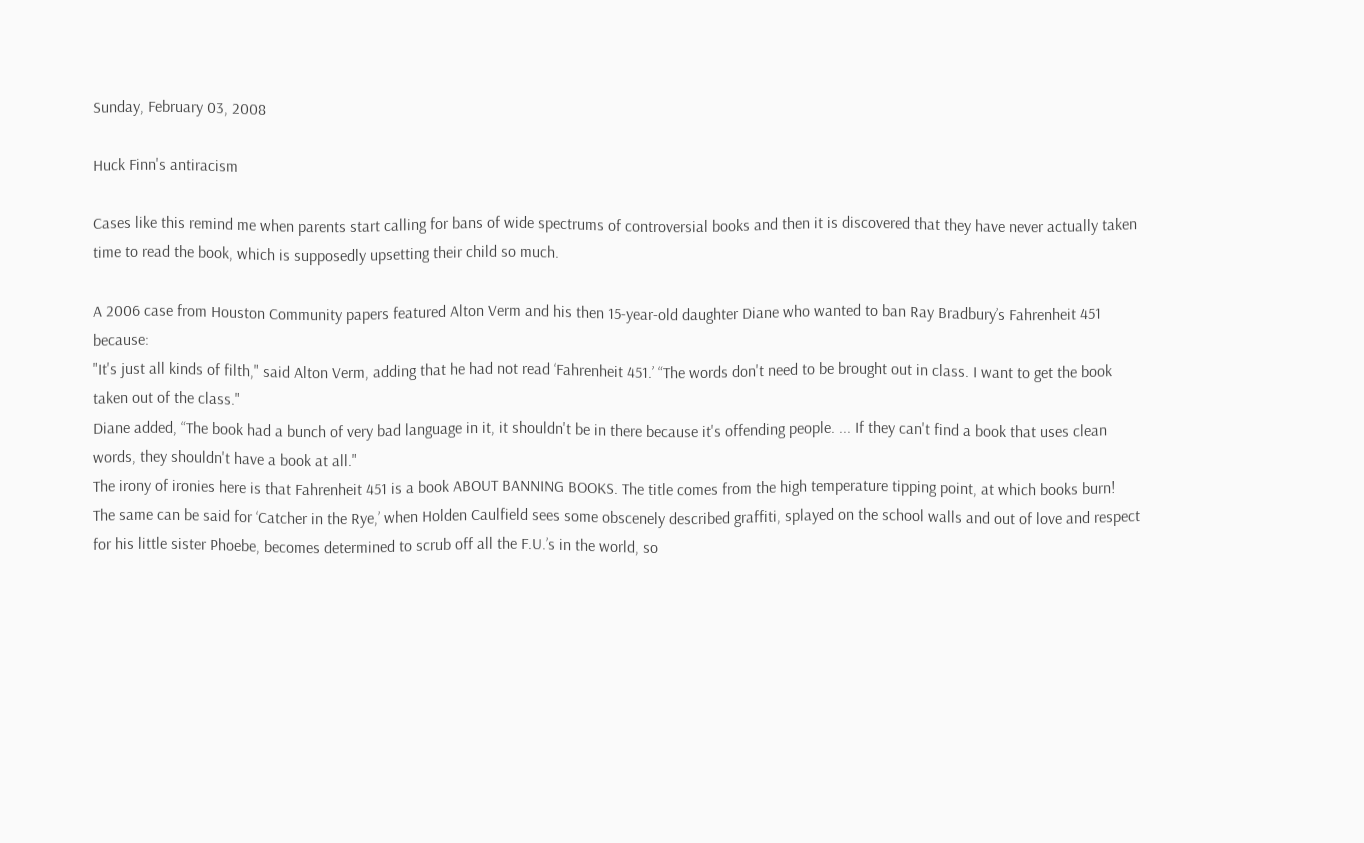Sunday, February 03, 2008

Huck Finn's antiracism

Cases like this remind me when parents start calling for bans of wide spectrums of controversial books and then it is discovered that they have never actually taken time to read the book, which is supposedly upsetting their child so much.

A 2006 case from Houston Community papers featured Alton Verm and his then 15-year-old daughter Diane who wanted to ban Ray Bradbury’s Fahrenheit 451 because:
"It's just all kinds of filth," said Alton Verm, adding that he had not read ‘Fahrenheit 451.’ “The words don't need to be brought out in class. I want to get the book taken out of the class."
Diane added, “The book had a bunch of very bad language in it, it shouldn't be in there because it's offending people. ... If they can't find a book that uses clean words, they shouldn't have a book at all."
The irony of ironies here is that Fahrenheit 451 is a book ABOUT BANNING BOOKS. The title comes from the high temperature tipping point, at which books burn!
The same can be said for ‘Catcher in the Rye,’ when Holden Caulfield sees some obscenely described graffiti, splayed on the school walls and out of love and respect for his little sister Phoebe, becomes determined to scrub off all the F.U.’s in the world, so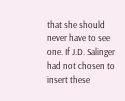that she should never have to see one. If J.D. Salinger had not chosen to insert these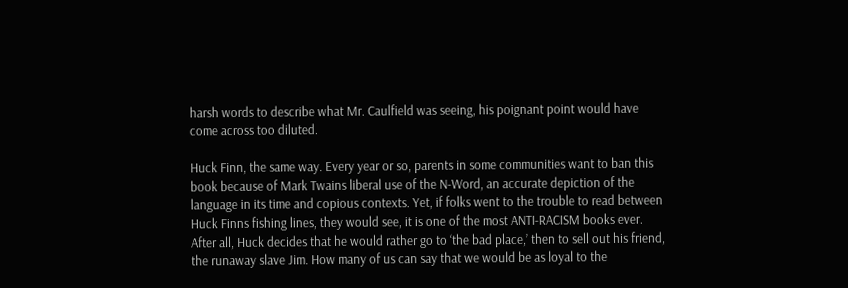harsh words to describe what Mr. Caulfield was seeing, his poignant point would have come across too diluted.

Huck Finn, the same way. Every year or so, parents in some communities want to ban this book because of Mark Twains liberal use of the N-Word, an accurate depiction of the language in its time and copious contexts. Yet, if folks went to the trouble to read between Huck Finns fishing lines, they would see, it is one of the most ANTI-RACISM books ever. After all, Huck decides that he would rather go to ‘the bad place,’ then to sell out his friend, the runaway slave Jim. How many of us can say that we would be as loyal to the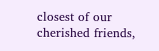closest of our cherished friends,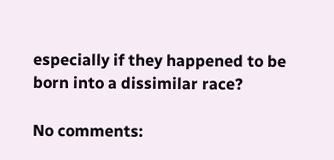especially if they happened to be born into a dissimilar race?

No comments: